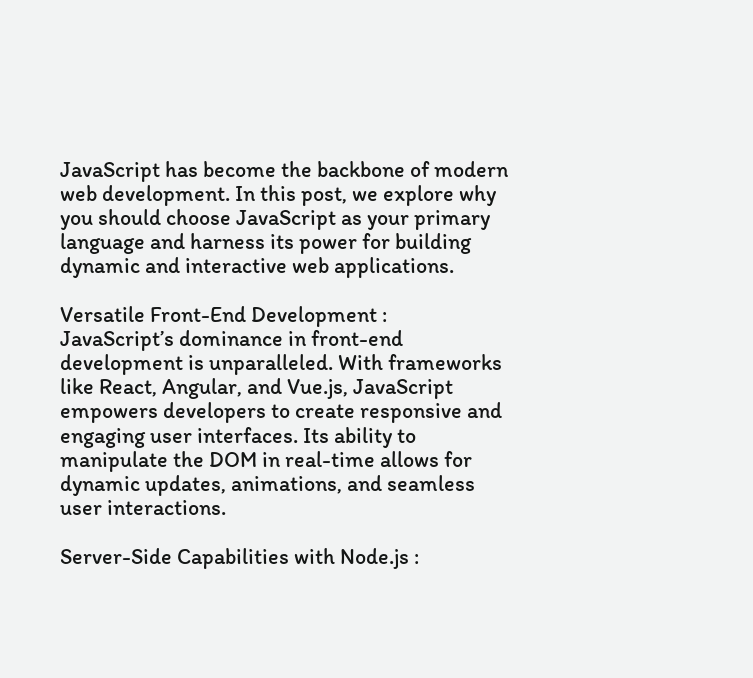JavaScript has become the backbone of modern web development. In this post, we explore why you should choose JavaScript as your primary language and harness its power for building dynamic and interactive web applications.

Versatile Front-End Development :
JavaScript’s dominance in front-end development is unparalleled. With frameworks like React, Angular, and Vue.js, JavaScript empowers developers to create responsive and engaging user interfaces. Its ability to manipulate the DOM in real-time allows for dynamic updates, animations, and seamless user interactions.

Server-Side Capabilities with Node.js :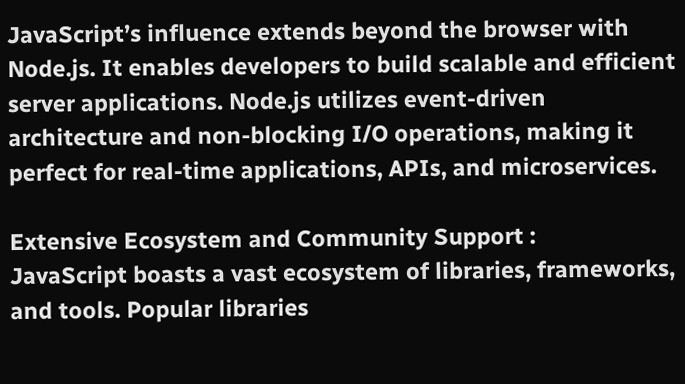JavaScript’s influence extends beyond the browser with Node.js. It enables developers to build scalable and efficient server applications. Node.js utilizes event-driven architecture and non-blocking I/O operations, making it perfect for real-time applications, APIs, and microservices.

Extensive Ecosystem and Community Support :
JavaScript boasts a vast ecosystem of libraries, frameworks, and tools. Popular libraries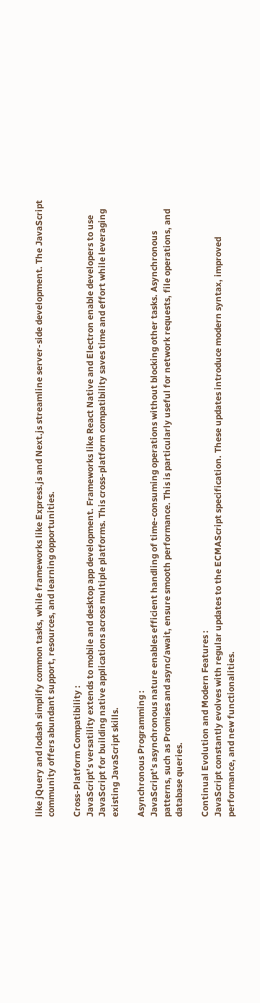like jQuery and lodash simplify common tasks, while frameworks like Express.js and Next.js streamline server-side development. The JavaScript community offers abundant support, resources, and learning opportunities.

Cross-Platform Compatibility :
JavaScript’s versatility extends to mobile and desktop app development. Frameworks like React Native and Electron enable developers to use JavaScript for building native applications across multiple platforms. This cross-platform compatibility saves time and effort while leveraging existing JavaScript skills.

Asynchronous Programming :
JavaScript’s asynchronous nature enables efficient handling of time-consuming operations without blocking other tasks. Asynchronous patterns, such as Promises and async/await, ensure smooth performance. This is particularly useful for network requests, file operations, and database queries.

Continual Evolution and Modern Features :
JavaScript constantly evolves with regular updates to the ECMAScript specification. These updates introduce modern syntax, improved performance, and new functionalities.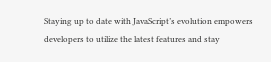Staying up to date with JavaScript’s evolution empowers developers to utilize the latest features and stay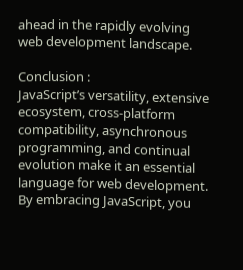ahead in the rapidly evolving web development landscape.

Conclusion :
JavaScript’s versatility, extensive ecosystem, cross-platform compatibility, asynchronous programming, and continual evolution make it an essential language for web development. By embracing JavaScript, you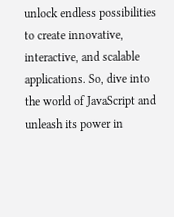unlock endless possibilities to create innovative, interactive, and scalable applications. So, dive into the world of JavaScript and unleash its power in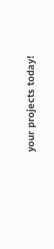your projects today!